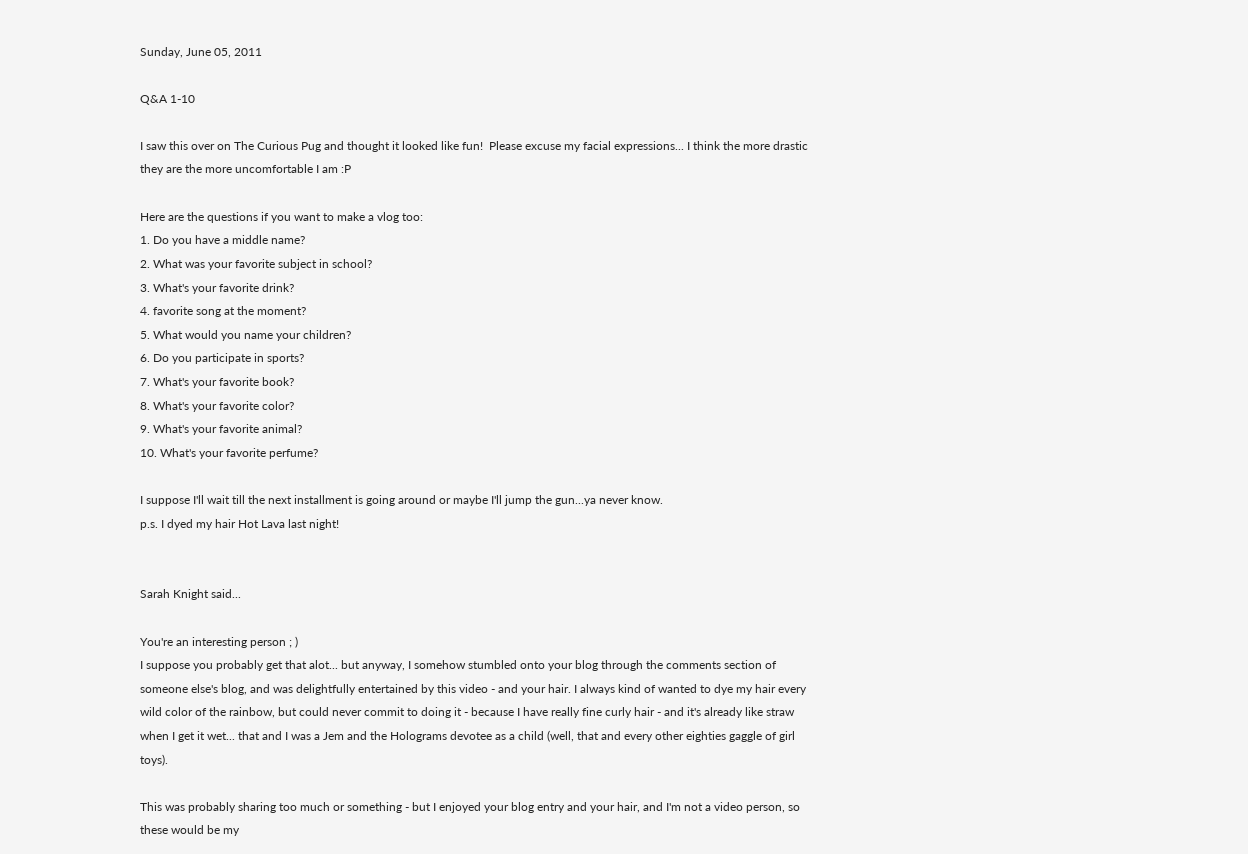Sunday, June 05, 2011

Q&A 1-10

I saw this over on The Curious Pug and thought it looked like fun!  Please excuse my facial expressions... I think the more drastic they are the more uncomfortable I am :P

Here are the questions if you want to make a vlog too:
1. Do you have a middle name?
2. What was your favorite subject in school?
3. What's your favorite drink?
4. favorite song at the moment?
5. What would you name your children?
6. Do you participate in sports?
7. What's your favorite book?
8. What's your favorite color?
9. What's your favorite animal?
10. What's your favorite perfume?

I suppose I'll wait till the next installment is going around or maybe I'll jump the gun...ya never know.
p.s. I dyed my hair Hot Lava last night!


Sarah Knight said...

You're an interesting person ; )
I suppose you probably get that alot... but anyway, I somehow stumbled onto your blog through the comments section of someone else's blog, and was delightfully entertained by this video - and your hair. I always kind of wanted to dye my hair every wild color of the rainbow, but could never commit to doing it - because I have really fine curly hair - and it's already like straw when I get it wet... that and I was a Jem and the Holograms devotee as a child (well, that and every other eighties gaggle of girl toys).

This was probably sharing too much or something - but I enjoyed your blog entry and your hair, and I'm not a video person, so these would be my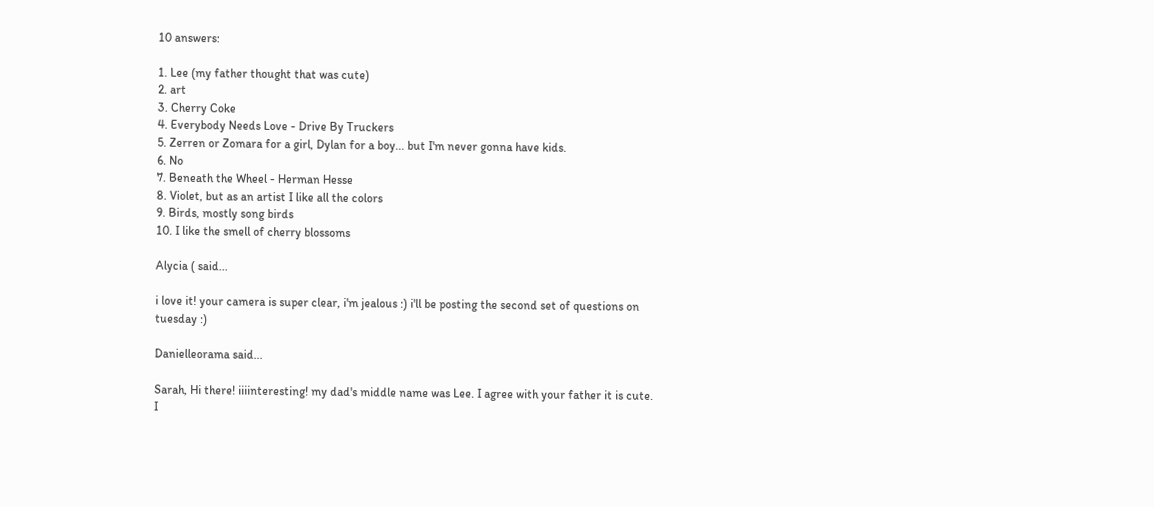10 answers:

1. Lee (my father thought that was cute)
2. art
3. Cherry Coke
4. Everybody Needs Love - Drive By Truckers
5. Zerren or Zomara for a girl, Dylan for a boy... but I'm never gonna have kids.
6. No
7. Beneath the Wheel - Herman Hesse
8. Violet, but as an artist I like all the colors
9. Birds, mostly song birds
10. I like the smell of cherry blossoms

Alycia ( said...

i love it! your camera is super clear, i'm jealous :) i'll be posting the second set of questions on tuesday :)

Danielleorama said...

Sarah, Hi there! iiiinteresting! my dad's middle name was Lee. I agree with your father it is cute. I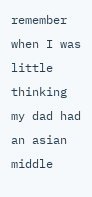remember when I was little thinking my dad had an asian middle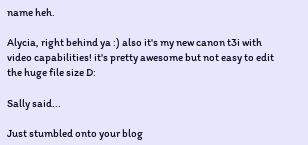name heh.

Alycia, right behind ya :) also it's my new canon t3i with video capabilities! it's pretty awesome but not easy to edit the huge file size D:

Sally said...

Just stumbled onto your blog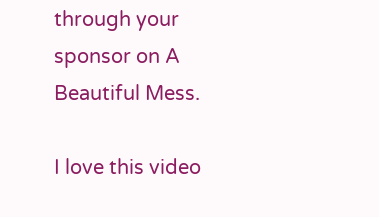through your sponsor on A Beautiful Mess.

I love this video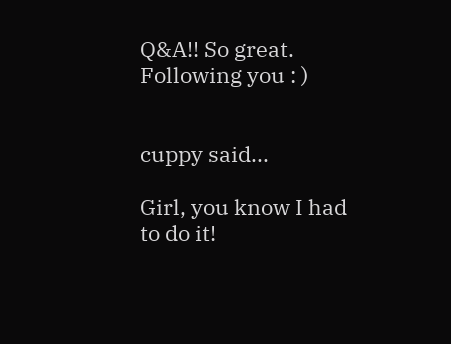Q&A!! So great.
Following you : )


cuppy said...

Girl, you know I had to do it!